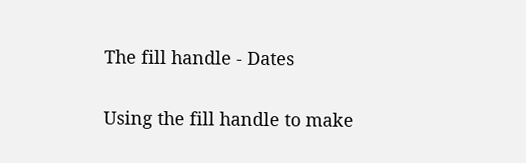The fill handle - Dates

Using the fill handle to make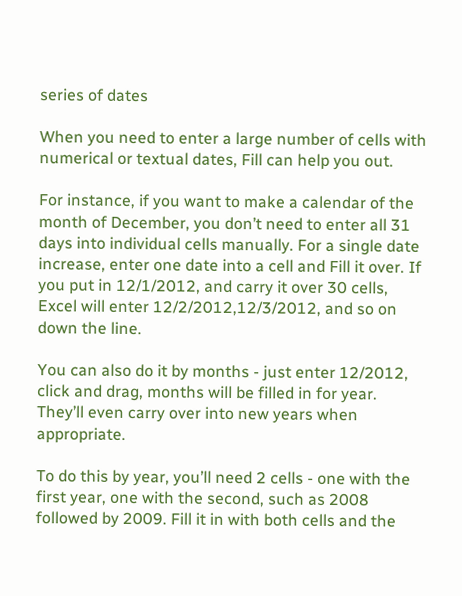series of dates

When you need to enter a large number of cells with numerical or textual dates, Fill can help you out.

For instance, if you want to make a calendar of the month of December, you don’t need to enter all 31 days into individual cells manually. For a single date increase, enter one date into a cell and Fill it over. If you put in 12/1/2012, and carry it over 30 cells, Excel will enter 12/2/2012,12/3/2012, and so on down the line.

You can also do it by months - just enter 12/2012, click and drag, months will be filled in for year. They’ll even carry over into new years when appropriate.

To do this by year, you’ll need 2 cells - one with the first year, one with the second, such as 2008 followed by 2009. Fill it in with both cells and the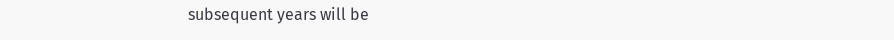subsequent years will be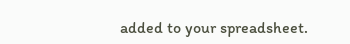added to your spreadsheet.